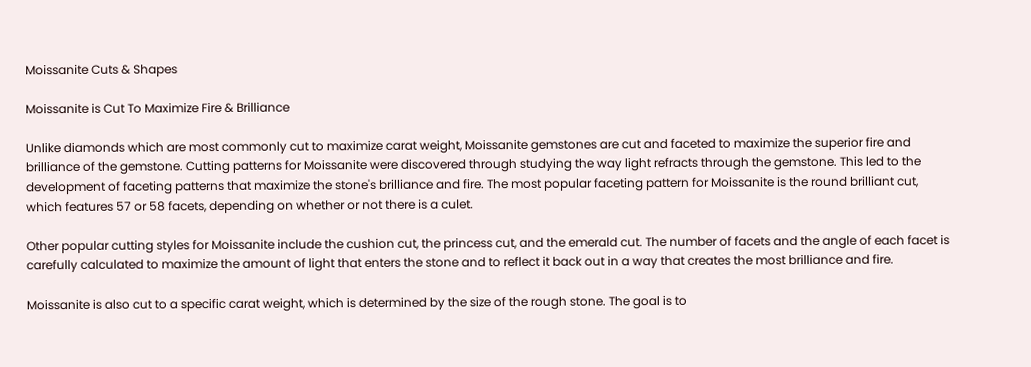Moissanite Cuts & Shapes

Moissanite is Cut To Maximize Fire & Brilliance

Unlike diamonds which are most commonly cut to maximize carat weight, Moissanite gemstones are cut and faceted to maximize the superior fire and brilliance of the gemstone. Cutting patterns for Moissanite were discovered through studying the way light refracts through the gemstone. This led to the development of faceting patterns that maximize the stone's brilliance and fire. The most popular faceting pattern for Moissanite is the round brilliant cut, which features 57 or 58 facets, depending on whether or not there is a culet.

Other popular cutting styles for Moissanite include the cushion cut, the princess cut, and the emerald cut. The number of facets and the angle of each facet is carefully calculated to maximize the amount of light that enters the stone and to reflect it back out in a way that creates the most brilliance and fire.

Moissanite is also cut to a specific carat weight, which is determined by the size of the rough stone. The goal is to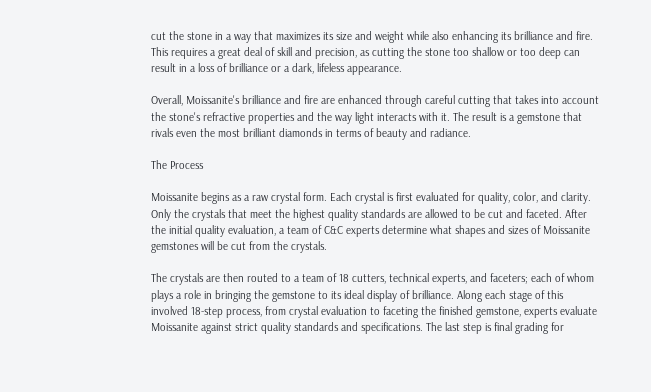cut the stone in a way that maximizes its size and weight while also enhancing its brilliance and fire. This requires a great deal of skill and precision, as cutting the stone too shallow or too deep can result in a loss of brilliance or a dark, lifeless appearance.

Overall, Moissanite's brilliance and fire are enhanced through careful cutting that takes into account the stone's refractive properties and the way light interacts with it. The result is a gemstone that rivals even the most brilliant diamonds in terms of beauty and radiance.

The Process

Moissanite begins as a raw crystal form. Each crystal is first evaluated for quality, color, and clarity. Only the crystals that meet the highest quality standards are allowed to be cut and faceted. After the initial quality evaluation, a team of C&C experts determine what shapes and sizes of Moissanite gemstones will be cut from the crystals.

The crystals are then routed to a team of 18 cutters, technical experts, and faceters; each of whom plays a role in bringing the gemstone to its ideal display of brilliance. Along each stage of this involved 18-step process, from crystal evaluation to faceting the finished gemstone, experts evaluate Moissanite against strict quality standards and specifications. The last step is final grading for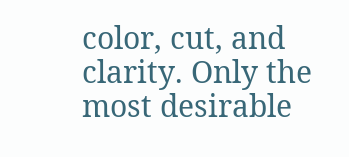color, cut, and clarity. Only the most desirable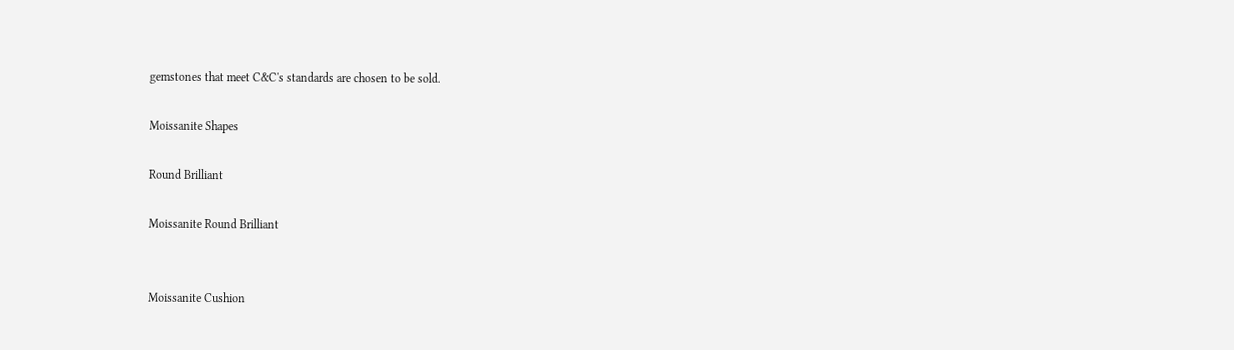gemstones that meet C&C's standards are chosen to be sold.

Moissanite Shapes

Round Brilliant

Moissanite Round Brilliant


Moissanite Cushion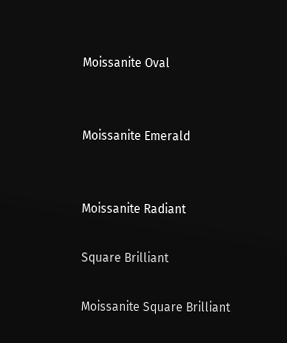Moissanite Oval


Moissanite Emerald


Moissanite Radiant

Square Brilliant

Moissanite Square Brilliant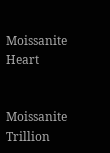Moissanite Heart


Moissanite Trillion